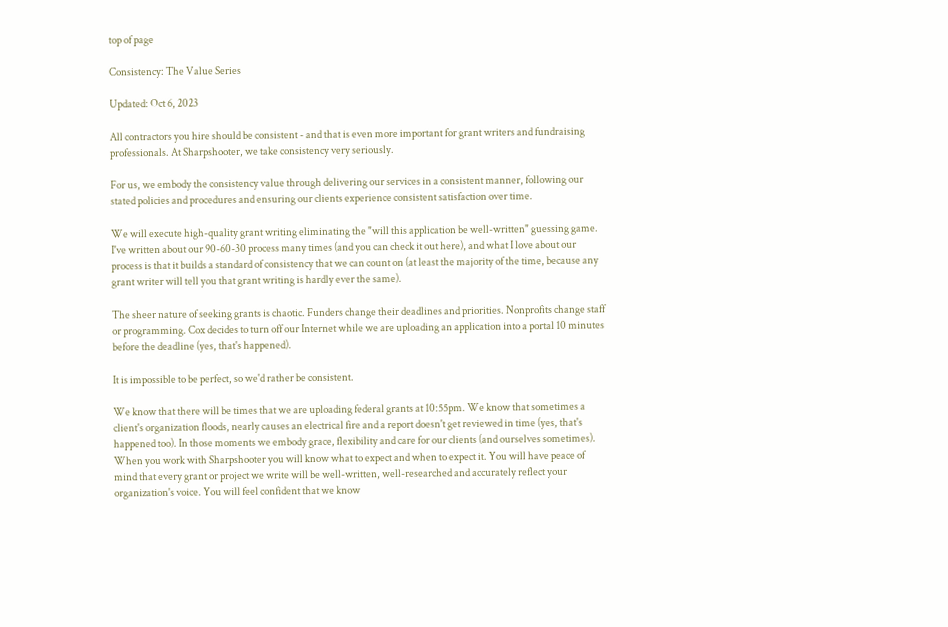top of page

Consistency: The Value Series

Updated: Oct 6, 2023

All contractors you hire should be consistent - and that is even more important for grant writers and fundraising professionals. At Sharpshooter, we take consistency very seriously.

For us, we embody the consistency value through delivering our services in a consistent manner, following our stated policies and procedures and ensuring our clients experience consistent satisfaction over time.

We will execute high-quality grant writing eliminating the "will this application be well-written" guessing game. I've written about our 90-60-30 process many times (and you can check it out here), and what I love about our process is that it builds a standard of consistency that we can count on (at least the majority of the time, because any grant writer will tell you that grant writing is hardly ever the same).

The sheer nature of seeking grants is chaotic. Funders change their deadlines and priorities. Nonprofits change staff or programming. Cox decides to turn off our Internet while we are uploading an application into a portal 10 minutes before the deadline (yes, that's happened).

It is impossible to be perfect, so we'd rather be consistent.

We know that there will be times that we are uploading federal grants at 10:55pm. We know that sometimes a client's organization floods, nearly causes an electrical fire and a report doesn't get reviewed in time (yes, that's happened too). In those moments we embody grace, flexibility and care for our clients (and ourselves sometimes). When you work with Sharpshooter you will know what to expect and when to expect it. You will have peace of mind that every grant or project we write will be well-written, well-researched and accurately reflect your organization's voice. You will feel confident that we know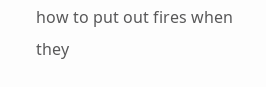how to put out fires when they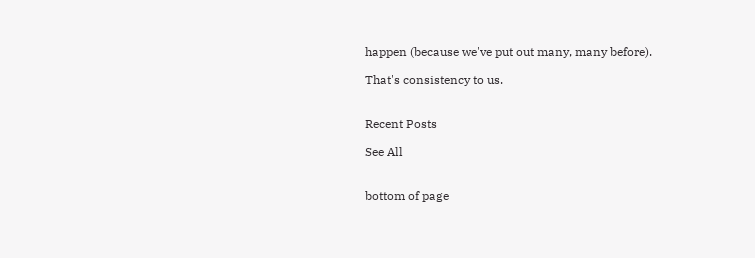happen (because we've put out many, many before).

That's consistency to us.


Recent Posts

See All


bottom of page